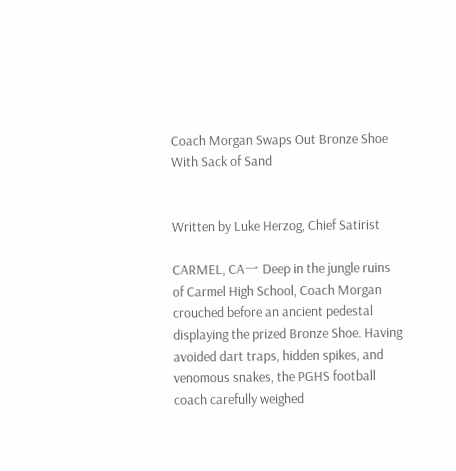Coach Morgan Swaps Out Bronze Shoe With Sack of Sand


Written by Luke Herzog, Chief Satirist

CARMEL, CA一 Deep in the jungle ruins of Carmel High School, Coach Morgan crouched before an ancient pedestal displaying the prized Bronze Shoe. Having avoided dart traps, hidden spikes, and venomous snakes, the PGHS football coach carefully weighed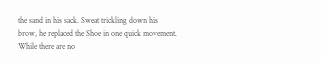the sand in his sack. Sweat trickling down his brow, he replaced the Shoe in one quick movement. While there are no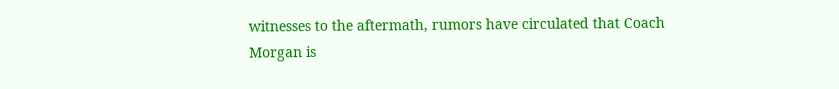witnesses to the aftermath, rumors have circulated that Coach Morgan is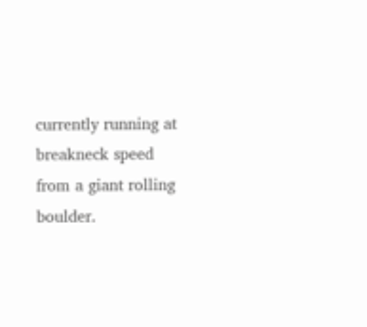currently running at breakneck speed from a giant rolling boulder.